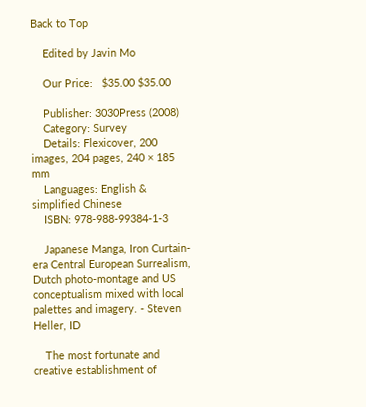Back to Top

    Edited by Javin Mo

    Our Price:   $35.00 $35.00

    Publisher: 3030Press (2008)
    Category: Survey
    Details: Flexicover, 200 images, 204 pages, 240 × 185 mm
    Languages: English & simplified Chinese
    ISBN: 978-988-99384-1-3

    Japanese Manga, Iron Curtain-era Central European Surrealism, Dutch photo-montage and US conceptualism mixed with local palettes and imagery. - Steven Heller, ID

    The most fortunate and creative establishment of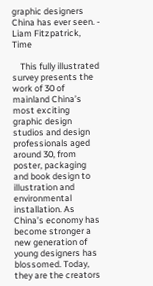graphic designers China has ever seen. - Liam Fitzpatrick, Time

    This fully illustrated survey presents the work of 30 of mainland China’s most exciting graphic design studios and design professionals aged around 30, from poster, packaging and book design to illustration and environmental installation. As China’s economy has become stronger a new generation of young designers has blossomed. Today, they are the creators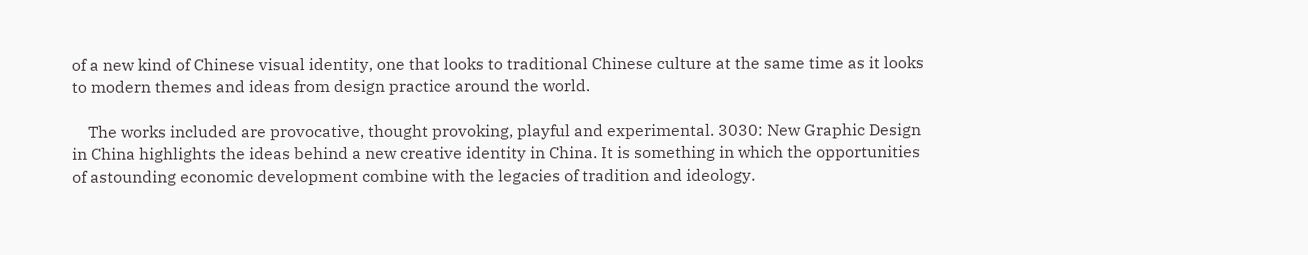of a new kind of Chinese visual identity, one that looks to traditional Chinese culture at the same time as it looks to modern themes and ideas from design practice around the world.

    The works included are provocative, thought provoking, playful and experimental. 3030: New Graphic Design in China highlights the ideas behind a new creative identity in China. It is something in which the opportunities of astounding economic development combine with the legacies of tradition and ideology.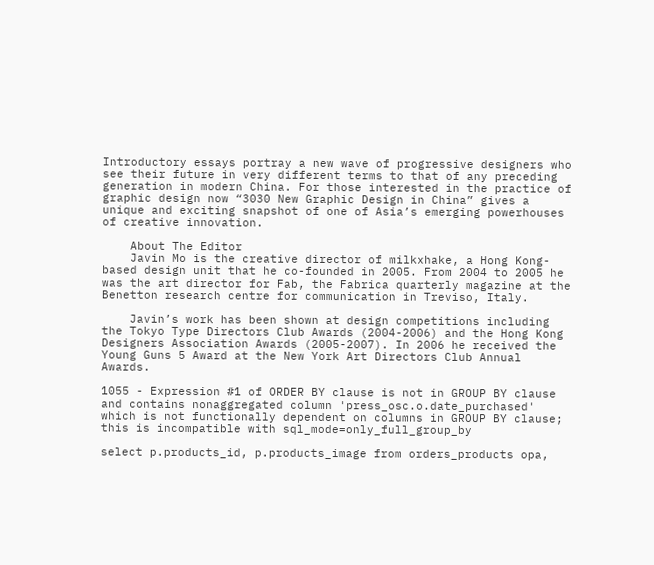Introductory essays portray a new wave of progressive designers who see their future in very different terms to that of any preceding generation in modern China. For those interested in the practice of graphic design now “3030 New Graphic Design in China” gives a unique and exciting snapshot of one of Asia’s emerging powerhouses of creative innovation.

    About The Editor
    Javin Mo is the creative director of milkxhake, a Hong Kong-based design unit that he co-founded in 2005. From 2004 to 2005 he was the art director for Fab, the Fabrica quarterly magazine at the Benetton research centre for communication in Treviso, Italy.

    Javin’s work has been shown at design competitions including the Tokyo Type Directors Club Awards (2004-2006) and the Hong Kong Designers Association Awards (2005-2007). In 2006 he received the Young Guns 5 Award at the New York Art Directors Club Annual Awards.

1055 - Expression #1 of ORDER BY clause is not in GROUP BY clause and contains nonaggregated column 'press_osc.o.date_purchased' which is not functionally dependent on columns in GROUP BY clause; this is incompatible with sql_mode=only_full_group_by

select p.products_id, p.products_image from orders_products opa,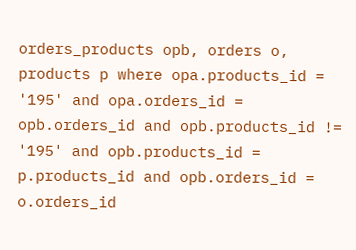orders_products opb, orders o, products p where opa.products_id = '195' and opa.orders_id = opb.orders_id and opb.products_id != '195' and opb.products_id = p.products_id and opb.orders_id = o.orders_id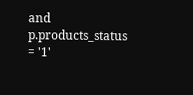and p.products_status = '1'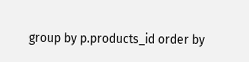group by p.products_id order by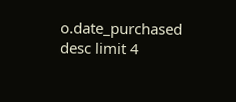o.date_purchased desc limit 4